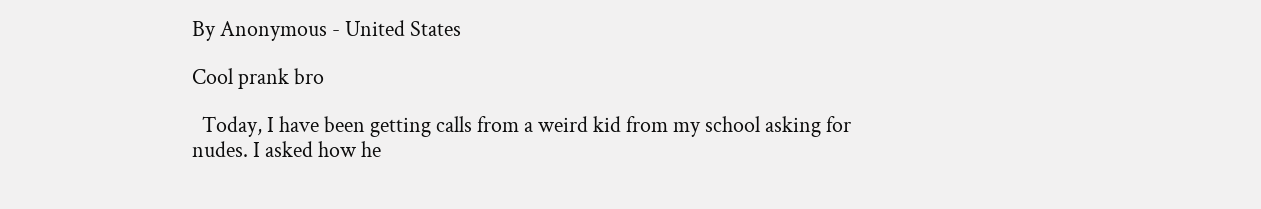By Anonymous - United States

Cool prank bro

  Today, I have been getting calls from a weird kid from my school asking for nudes. I asked how he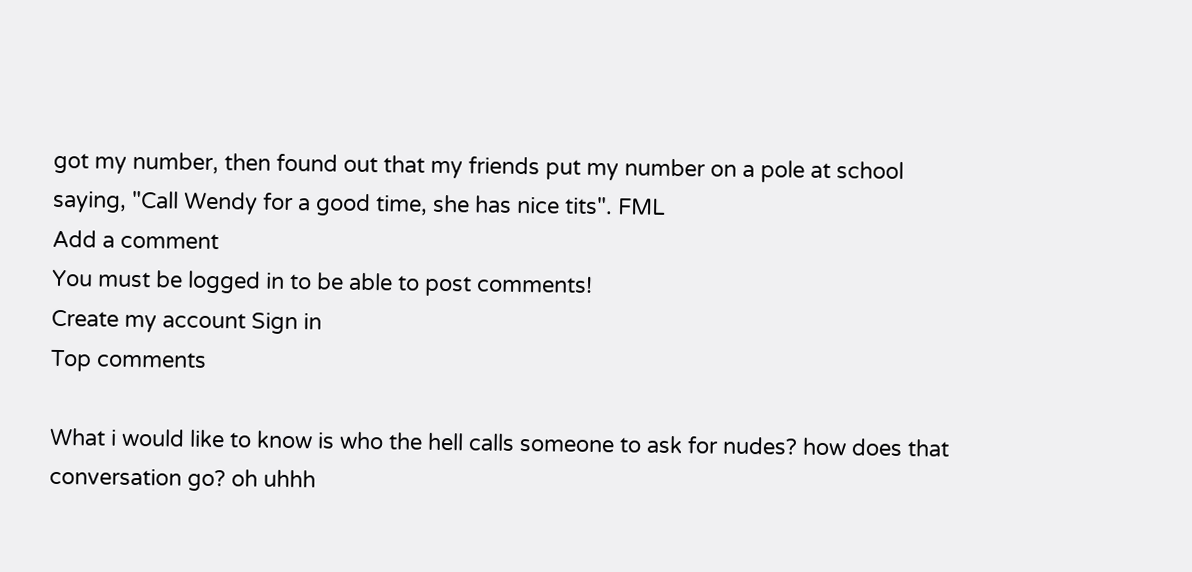got my number, then found out that my friends put my number on a pole at school saying, "Call Wendy for a good time, she has nice tits". FML
Add a comment
You must be logged in to be able to post comments!
Create my account Sign in
Top comments

What i would like to know is who the hell calls someone to ask for nudes? how does that conversation go? oh uhhh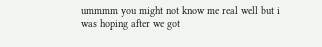ummmm you might not know me real well but i was hoping after we got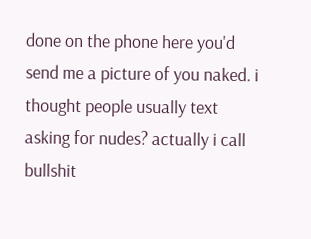done on the phone here you'd send me a picture of you naked. i thought people usually text asking for nudes? actually i call bullshit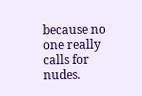because no one really calls for nudes.